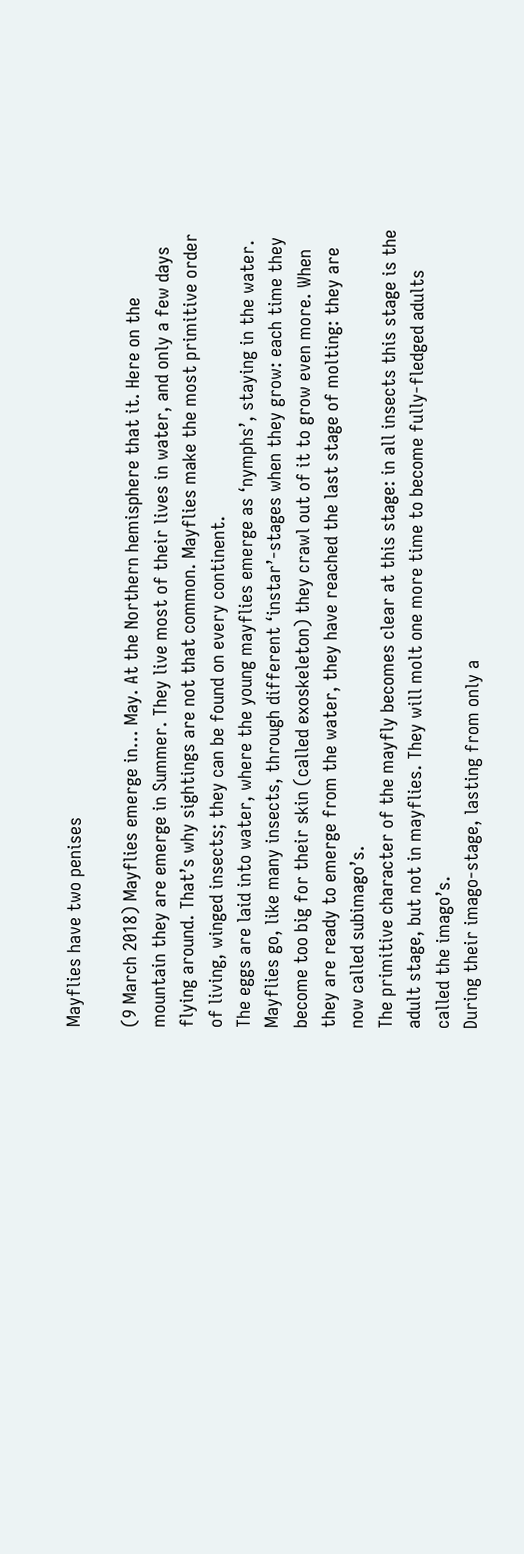Mayflies have two penises

(9 March 2018) Mayflies emerge in… May. At the Northern hemisphere that it. Here on the mountain they are emerge in Summer. They live most of their lives in water, and only a few days flying around. That’s why sightings are not that common. Mayflies make the most primitive order of living, winged insects; they can be found on every continent.
The eggs are laid into water, where the young mayflies emerge as ‘nymphs’, staying in the water. Mayflies go, like many insects, through different ‘instar’-stages when they grow: each time they become too big for their skin (called exoskeleton) they crawl out of it to grow even more. When they are ready to emerge from the water, they have reached the last stage of molting: they are now called subimago’s.
The primitive character of the mayfly becomes clear at this stage: in all insects this stage is the adult stage, but not in mayflies. They will molt one more time to become fully-fledged adults called the imago’s.
During their imago-stage, lasting from only a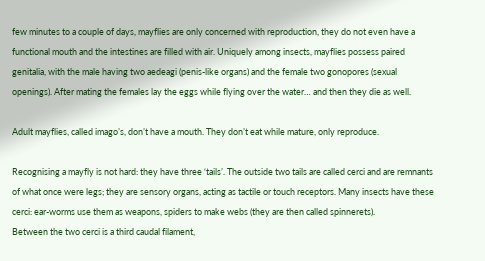few minutes to a couple of days, mayflies are only concerned with reproduction, they do not even have a functional mouth and the intestines are filled with air. Uniquely among insects, mayflies possess paired genitalia, with the male having two aedeagi (penis-like organs) and the female two gonopores (sexual openings). After mating the females lay the eggs while flying over the water… and then they die as well.

Adult mayflies, called imago’s, don’t have a mouth. They don’t eat while mature, only reproduce.

Recognising a mayfly is not hard: they have three ‘tails’. The outside two tails are called cerci and are remnants of what once were legs; they are sensory organs, acting as tactile or touch receptors. Many insects have these cerci: ear-worms use them as weapons, spiders to make webs (they are then called spinnerets).
Between the two cerci is a third caudal filament,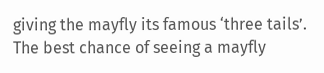giving the mayfly its famous ‘three tails’.
The best chance of seeing a mayfly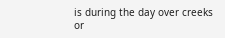is during the day over creeks or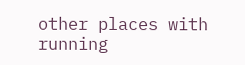other places with running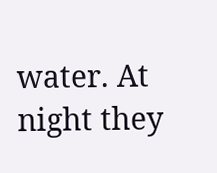water. At night they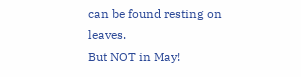can be found resting on leaves.
But NOT in May!